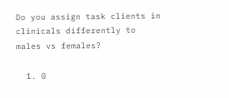Do you assign task clients in clinicals differently to males vs females?

  1. 0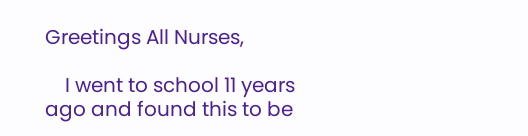Greetings All Nurses,

    I went to school 11 years ago and found this to be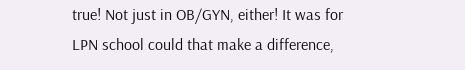true! Not just in OB/GYN, either! It was for LPN school could that make a difference,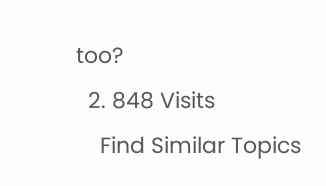too?
  2. 848 Visits
    Find Similar Topics